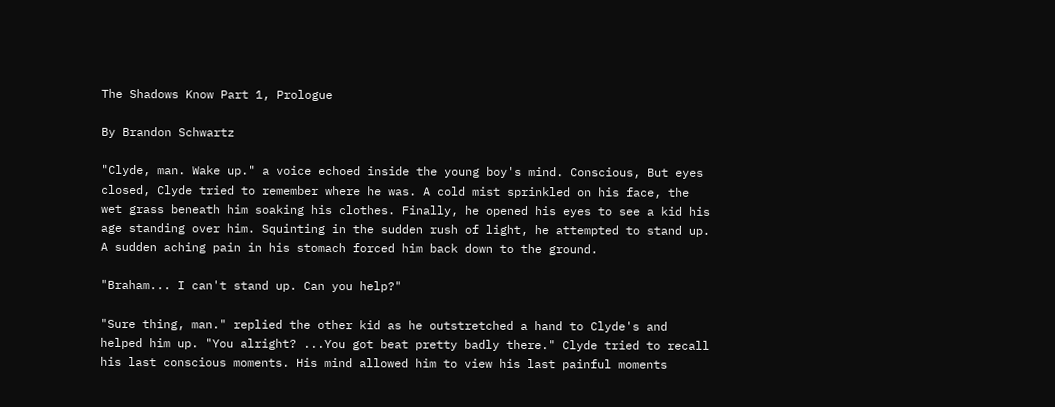The Shadows Know Part 1, Prologue

By Brandon Schwartz

"Clyde, man. Wake up." a voice echoed inside the young boy's mind. Conscious, But eyes closed, Clyde tried to remember where he was. A cold mist sprinkled on his face, the wet grass beneath him soaking his clothes. Finally, he opened his eyes to see a kid his age standing over him. Squinting in the sudden rush of light, he attempted to stand up. A sudden aching pain in his stomach forced him back down to the ground.

"Braham... I can't stand up. Can you help?"

"Sure thing, man." replied the other kid as he outstretched a hand to Clyde's and helped him up. "You alright? ...You got beat pretty badly there." Clyde tried to recall his last conscious moments. His mind allowed him to view his last painful moments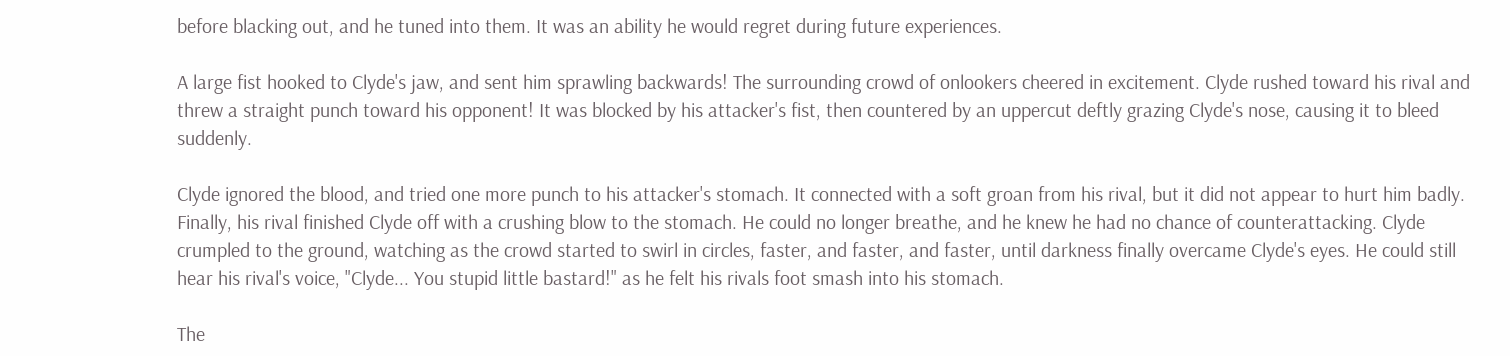before blacking out, and he tuned into them. It was an ability he would regret during future experiences.

A large fist hooked to Clyde's jaw, and sent him sprawling backwards! The surrounding crowd of onlookers cheered in excitement. Clyde rushed toward his rival and threw a straight punch toward his opponent! It was blocked by his attacker's fist, then countered by an uppercut deftly grazing Clyde's nose, causing it to bleed suddenly.

Clyde ignored the blood, and tried one more punch to his attacker's stomach. It connected with a soft groan from his rival, but it did not appear to hurt him badly. Finally, his rival finished Clyde off with a crushing blow to the stomach. He could no longer breathe, and he knew he had no chance of counterattacking. Clyde crumpled to the ground, watching as the crowd started to swirl in circles, faster, and faster, and faster, until darkness finally overcame Clyde's eyes. He could still hear his rival's voice, "Clyde... You stupid little bastard!" as he felt his rivals foot smash into his stomach.

The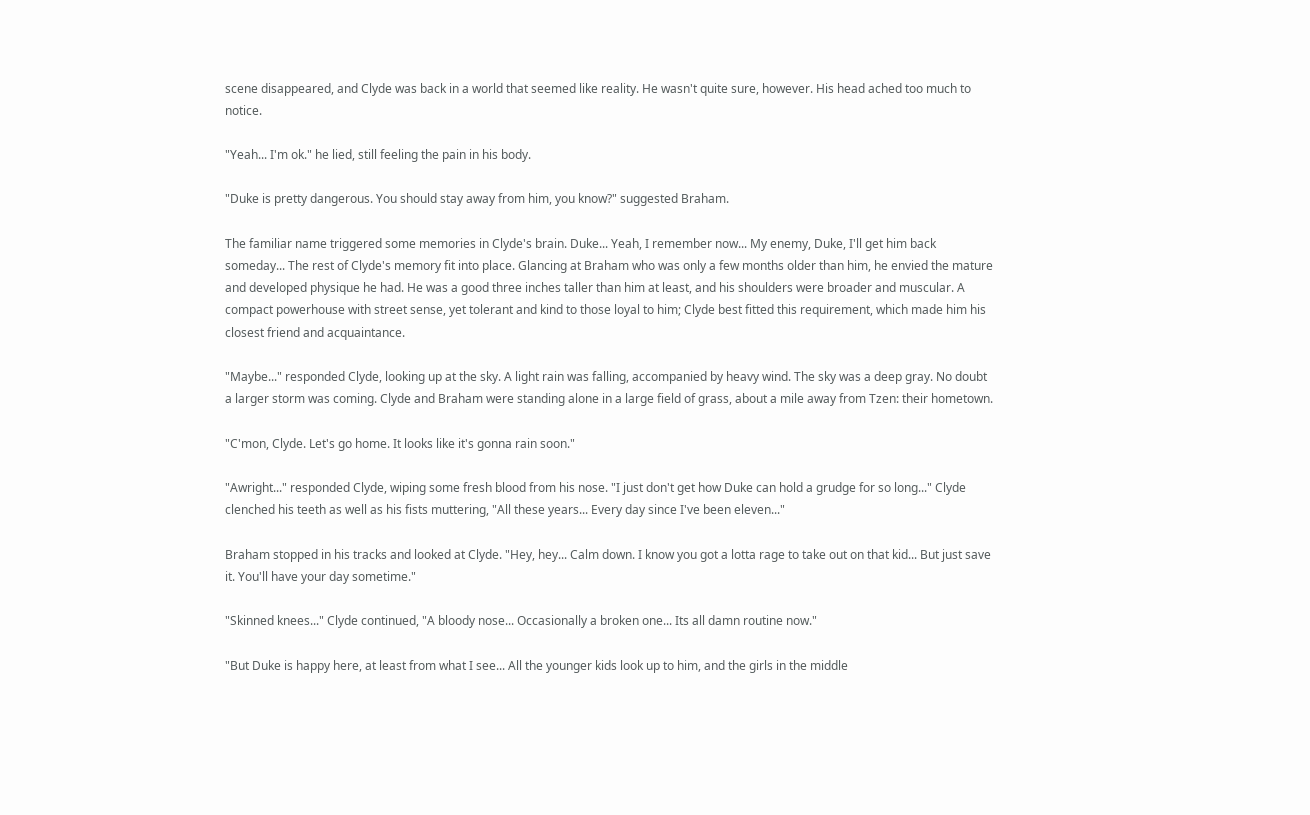scene disappeared, and Clyde was back in a world that seemed like reality. He wasn't quite sure, however. His head ached too much to notice.

"Yeah... I'm ok." he lied, still feeling the pain in his body.

"Duke is pretty dangerous. You should stay away from him, you know?" suggested Braham.

The familiar name triggered some memories in Clyde's brain. Duke... Yeah, I remember now... My enemy, Duke, I'll get him back someday... The rest of Clyde's memory fit into place. Glancing at Braham who was only a few months older than him, he envied the mature and developed physique he had. He was a good three inches taller than him at least, and his shoulders were broader and muscular. A compact powerhouse with street sense, yet tolerant and kind to those loyal to him; Clyde best fitted this requirement, which made him his closest friend and acquaintance.

"Maybe..." responded Clyde, looking up at the sky. A light rain was falling, accompanied by heavy wind. The sky was a deep gray. No doubt a larger storm was coming. Clyde and Braham were standing alone in a large field of grass, about a mile away from Tzen: their hometown.

"C'mon, Clyde. Let's go home. It looks like it's gonna rain soon."

"Awright..." responded Clyde, wiping some fresh blood from his nose. "I just don't get how Duke can hold a grudge for so long..." Clyde clenched his teeth as well as his fists muttering, "All these years... Every day since I've been eleven..."

Braham stopped in his tracks and looked at Clyde. "Hey, hey... Calm down. I know you got a lotta rage to take out on that kid... But just save it. You'll have your day sometime."

"Skinned knees..." Clyde continued, "A bloody nose... Occasionally a broken one... Its all damn routine now."

"But Duke is happy here, at least from what I see... All the younger kids look up to him, and the girls in the middle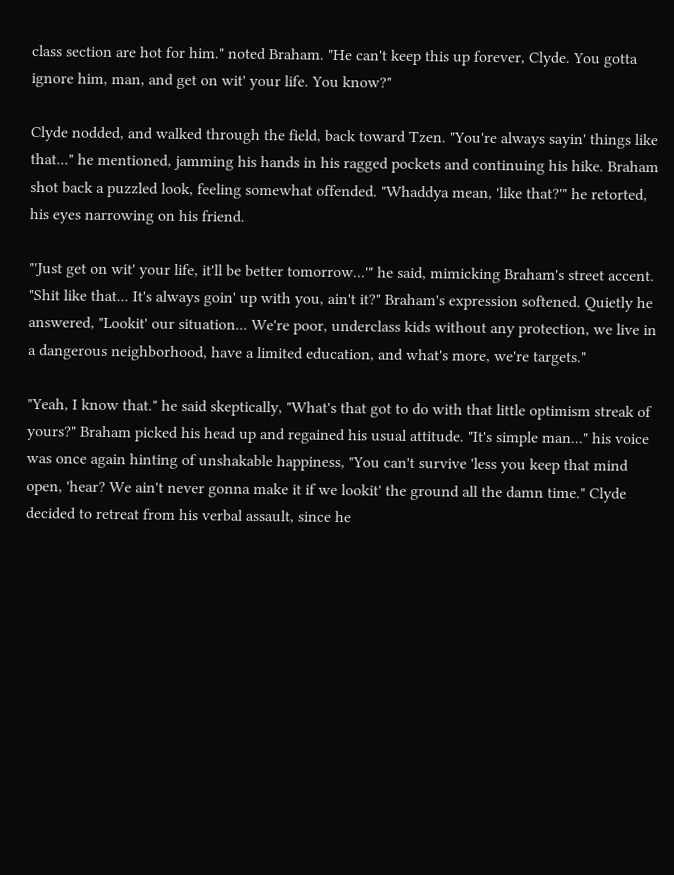class section are hot for him." noted Braham. "He can't keep this up forever, Clyde. You gotta ignore him, man, and get on wit' your life. You know?"

Clyde nodded, and walked through the field, back toward Tzen. "You're always sayin' things like that..." he mentioned, jamming his hands in his ragged pockets and continuing his hike. Braham shot back a puzzled look, feeling somewhat offended. "Whaddya mean, 'like that?'" he retorted, his eyes narrowing on his friend.

"'Just get on wit' your life, it'll be better tomorrow...'" he said, mimicking Braham's street accent. "Shit like that... It's always goin' up with you, ain't it?" Braham's expression softened. Quietly he answered, "Lookit' our situation... We're poor, underclass kids without any protection, we live in a dangerous neighborhood, have a limited education, and what's more, we're targets."

"Yeah, I know that." he said skeptically, "What's that got to do with that little optimism streak of yours?" Braham picked his head up and regained his usual attitude. "It's simple man..." his voice was once again hinting of unshakable happiness, "You can't survive 'less you keep that mind open, 'hear? We ain't never gonna make it if we lookit' the ground all the damn time." Clyde decided to retreat from his verbal assault, since he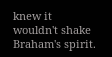knew it wouldn't shake Braham's spirit.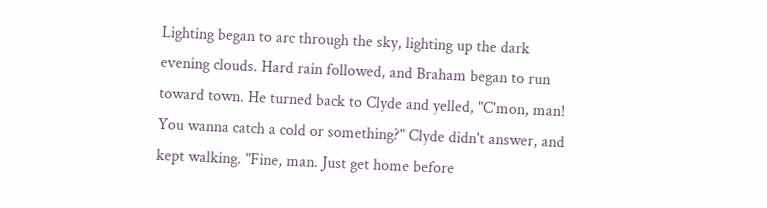Lighting began to arc through the sky, lighting up the dark evening clouds. Hard rain followed, and Braham began to run toward town. He turned back to Clyde and yelled, "C'mon, man! You wanna catch a cold or something?" Clyde didn't answer, and kept walking. "Fine, man. Just get home before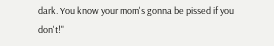dark. You know your mom's gonna be pissed if you don't!"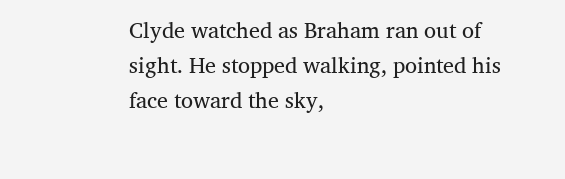Clyde watched as Braham ran out of sight. He stopped walking, pointed his face toward the sky,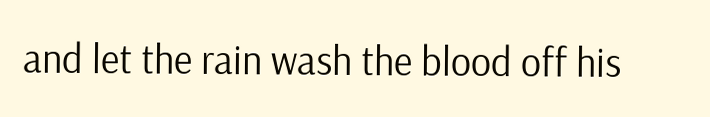and let the rain wash the blood off his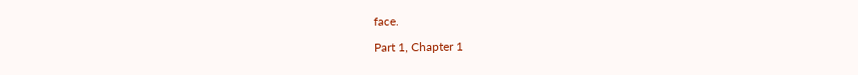face.

Part 1, Chapter 1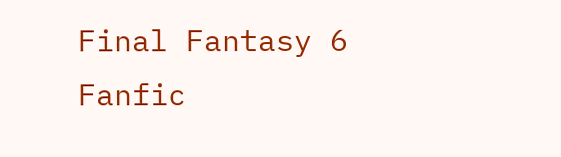Final Fantasy 6 Fanfic